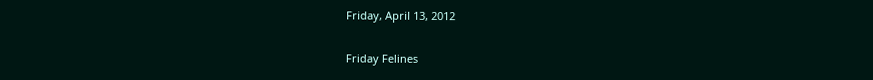Friday, April 13, 2012

Friday Felines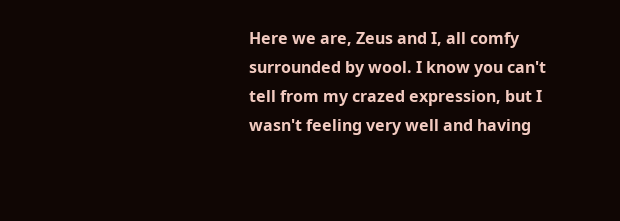Here we are, Zeus and I, all comfy surrounded by wool. I know you can't tell from my crazed expression, but I wasn't feeling very well and having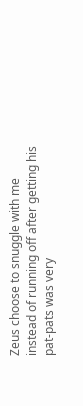Zeus choose to snuggle with me instead of running off after getting his pat-pats was very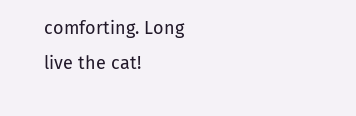comforting. Long live the cat!